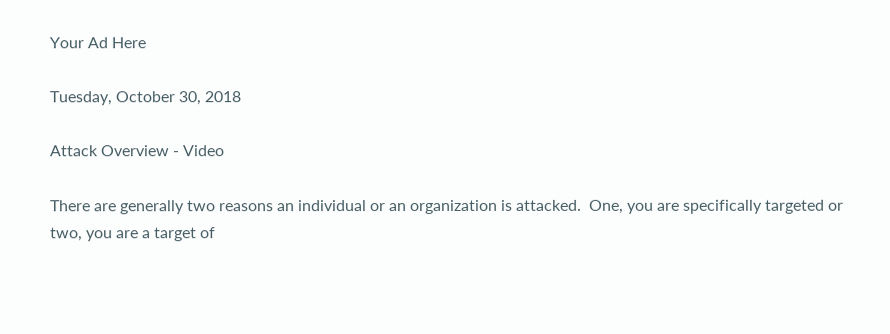Your Ad Here

Tuesday, October 30, 2018

Attack Overview - Video

There are generally two reasons an individual or an organization is attacked.  One, you are specifically targeted or two, you are a target of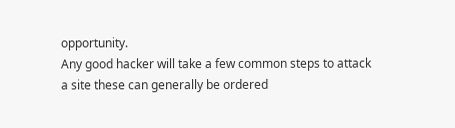opportunity.
Any good hacker will take a few common steps to attack a site these can generally be ordered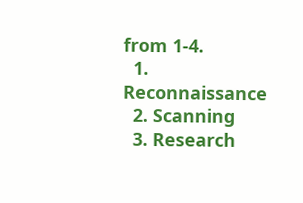from 1-4.
  1. Reconnaissance
  2. Scanning
  3. Research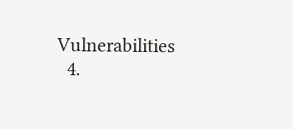Vulnerabilities
  4.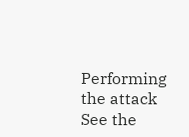Performing the attack
See the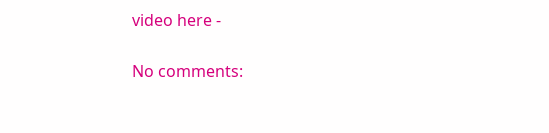video here -

No comments: